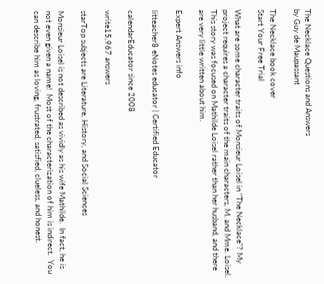The Necklace Questions and Answers
by Guy de Maupassant

The Necklace book cover
Start Your Free Trial

What are some character traits of Monsieur Loisel in "The Necklace"? My project requires a character traits of the main characters, M. and Mme. Loisel. This story was focused on Mathilde Loisel rather than her husband, and there are very little written about him.

Expert Answers info

litteacher8 eNotes educator | Certified Educator

calendarEducator since 2008

write15,967 answers

starTop subjects are Literature, History, and Social Sciences

Monsieur Loisel is not described as vividly as his wife Mathilde.  In fact, he is not even given a name!  Most of the characterization of him is indirect.  You can describe him as loving, frustrated, satisfied, clueless, and honest.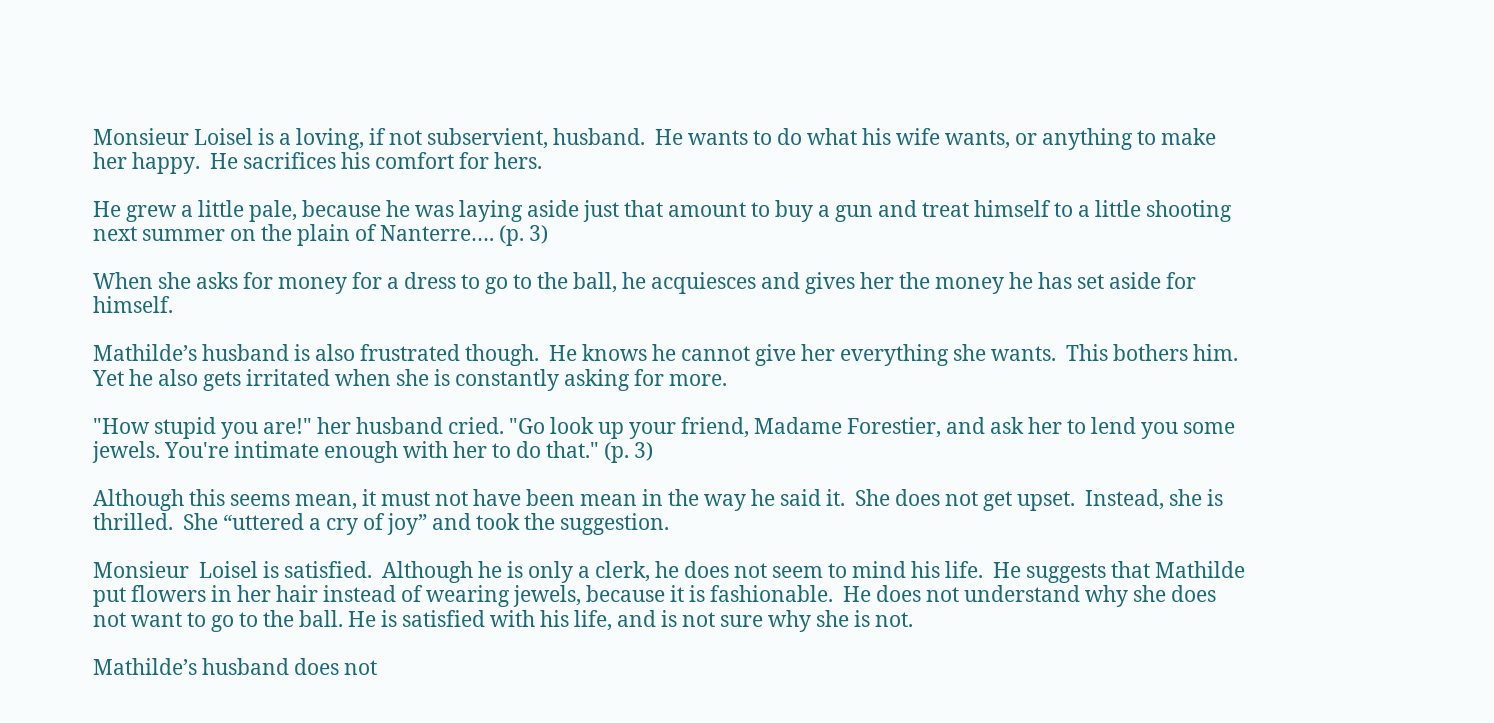Monsieur Loisel is a loving, if not subservient, husband.  He wants to do what his wife wants, or anything to make her happy.  He sacrifices his comfort for hers.

He grew a little pale, because he was laying aside just that amount to buy a gun and treat himself to a little shooting next summer on the plain of Nanterre…. (p. 3)

When she asks for money for a dress to go to the ball, he acquiesces and gives her the money he has set aside for himself.

Mathilde’s husband is also frustrated though.  He knows he cannot give her everything she wants.  This bothers him.  Yet he also gets irritated when she is constantly asking for more.

"How stupid you are!" her husband cried. "Go look up your friend, Madame Forestier, and ask her to lend you some jewels. You're intimate enough with her to do that." (p. 3)

Although this seems mean, it must not have been mean in the way he said it.  She does not get upset.  Instead, she is thrilled.  She “uttered a cry of joy” and took the suggestion.

Monsieur  Loisel is satisfied.  Although he is only a clerk, he does not seem to mind his life.  He suggests that Mathilde put flowers in her hair instead of wearing jewels, because it is fashionable.  He does not understand why she does not want to go to the ball. He is satisfied with his life, and is not sure why she is not.

Mathilde’s husband does not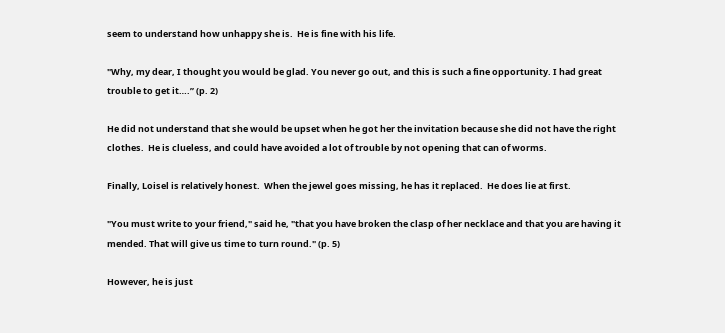seem to understand how unhappy she is.  He is fine with his life.

"Why, my dear, I thought you would be glad. You never go out, and this is such a fine opportunity. I had great trouble to get it….” (p. 2)

He did not understand that she would be upset when he got her the invitation because she did not have the right clothes.  He is clueless, and could have avoided a lot of trouble by not opening that can of worms.

Finally, Loisel is relatively honest.  When the jewel goes missing, he has it replaced.  He does lie at first.

"You must write to your friend," said he, "that you have broken the clasp of her necklace and that you are having it mended. That will give us time to turn round." (p. 5)

However, he is just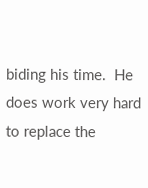biding his time.  He does work very hard to replace the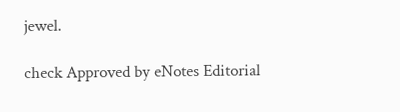jewel.

check Approved by eNotes Editorial